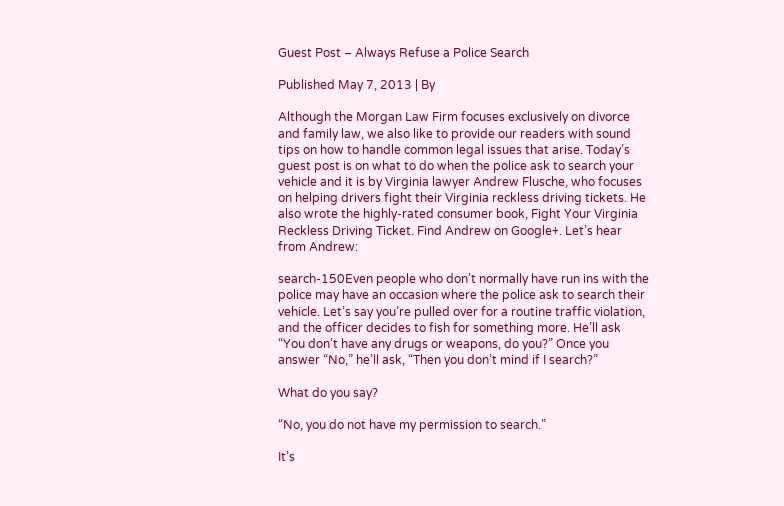Guest Post – Always Refuse a Police Search

Published May 7, 2013 | By

Although the Morgan Law Firm focuses exclusively on divorce and family law, we also like to provide our readers with sound tips on how to handle common legal issues that arise. Today’s guest post is on what to do when the police ask to search your vehicle and it is by Virginia lawyer Andrew Flusche, who focuses on helping drivers fight their Virginia reckless driving tickets. He also wrote the highly-rated consumer book, Fight Your Virginia Reckless Driving Ticket. Find Andrew on Google+. Let’s hear from Andrew:

search-150Even people who don’t normally have run ins with the police may have an occasion where the police ask to search their vehicle. Let’s say you’re pulled over for a routine traffic violation, and the officer decides to fish for something more. He’ll ask “You don’t have any drugs or weapons, do you?” Once you answer “No,” he’ll ask, “Then you don’t mind if I search?”

What do you say?

“No, you do not have my permission to search.”

It’s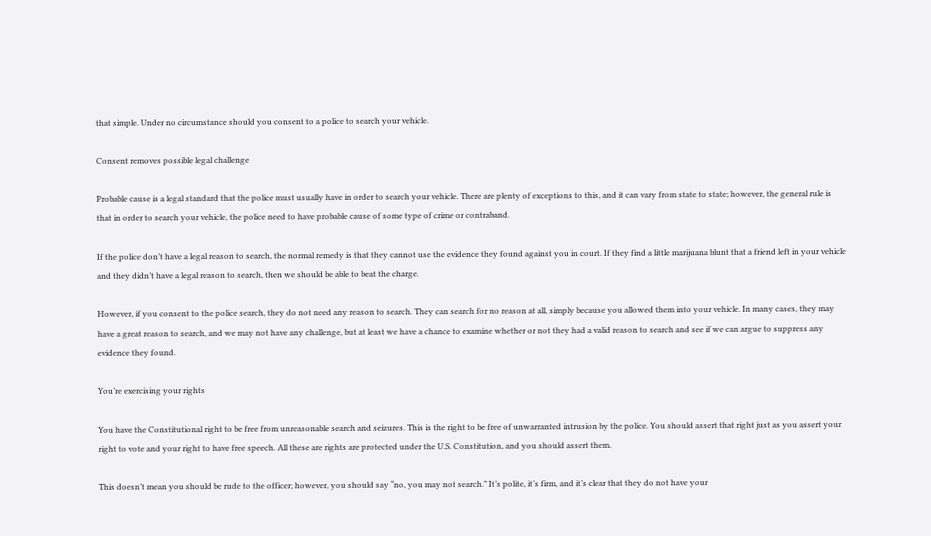that simple. Under no circumstance should you consent to a police to search your vehicle.

Consent removes possible legal challenge

Probable cause is a legal standard that the police must usually have in order to search your vehicle. There are plenty of exceptions to this, and it can vary from state to state; however, the general rule is that in order to search your vehicle, the police need to have probable cause of some type of crime or contraband.

If the police don’t have a legal reason to search, the normal remedy is that they cannot use the evidence they found against you in court. If they find a little marijuana blunt that a friend left in your vehicle and they didn’t have a legal reason to search, then we should be able to beat the charge.

However, if you consent to the police search, they do not need any reason to search. They can search for no reason at all, simply because you allowed them into your vehicle. In many cases, they may have a great reason to search, and we may not have any challenge, but at least we have a chance to examine whether or not they had a valid reason to search and see if we can argue to suppress any evidence they found.

You’re exercising your rights

You have the Constitutional right to be free from unreasonable search and seizures. This is the right to be free of unwarranted intrusion by the police. You should assert that right just as you assert your right to vote and your right to have free speech. All these are rights are protected under the U.S. Constitution, and you should assert them.

This doesn’t mean you should be rude to the officer; however, you should say “no, you may not search.” It’s polite, it’s firm, and it’s clear that they do not have your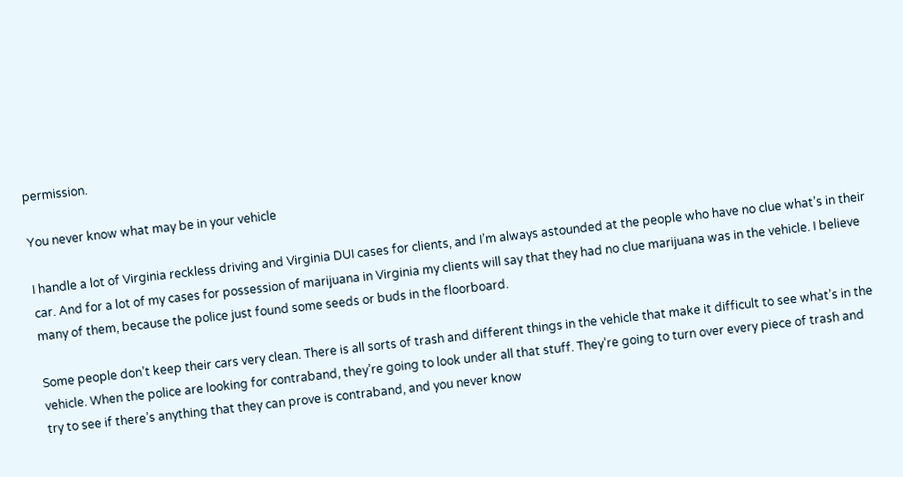permission.

You never know what may be in your vehicle

I handle a lot of Virginia reckless driving and Virginia DUI cases for clients, and I’m always astounded at the people who have no clue what’s in their car. And for a lot of my cases for possession of marijuana in Virginia my clients will say that they had no clue marijuana was in the vehicle. I believe many of them, because the police just found some seeds or buds in the floorboard.

Some people don’t keep their cars very clean. There is all sorts of trash and different things in the vehicle that make it difficult to see what’s in the vehicle. When the police are looking for contraband, they’re going to look under all that stuff. They’re going to turn over every piece of trash and try to see if there’s anything that they can prove is contraband, and you never know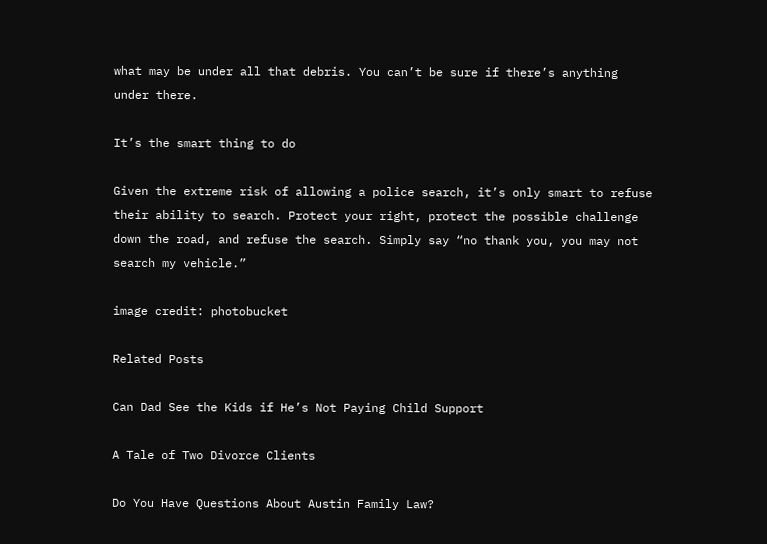what may be under all that debris. You can’t be sure if there’s anything under there.

It’s the smart thing to do

Given the extreme risk of allowing a police search, it’s only smart to refuse their ability to search. Protect your right, protect the possible challenge down the road, and refuse the search. Simply say “no thank you, you may not search my vehicle.”

image credit: photobucket

Related Posts

Can Dad See the Kids if He’s Not Paying Child Support

A Tale of Two Divorce Clients

Do You Have Questions About Austin Family Law?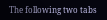The following two tabs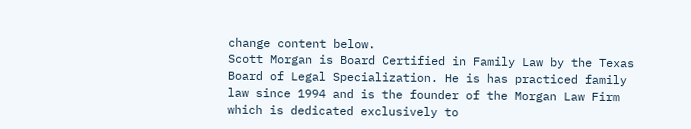change content below.
Scott Morgan is Board Certified in Family Law by the Texas Board of Legal Specialization. He is has practiced family law since 1994 and is the founder of the Morgan Law Firm which is dedicated exclusively to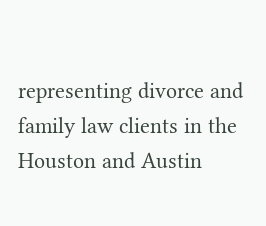representing divorce and family law clients in the Houston and Austin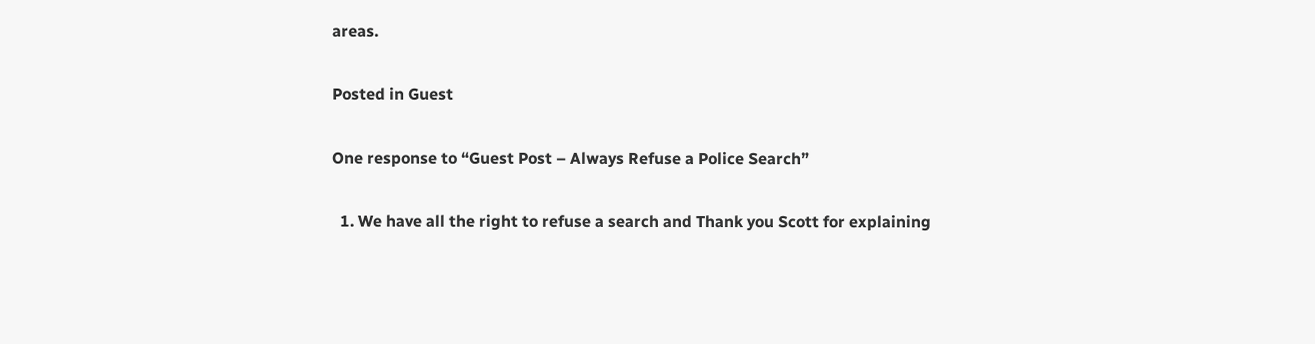areas.

Posted in Guest

One response to “Guest Post – Always Refuse a Police Search”

  1. We have all the right to refuse a search and Thank you Scott for explaining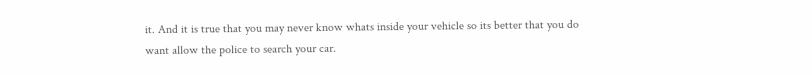it. And it is true that you may never know whats inside your vehicle so its better that you do want allow the police to search your car.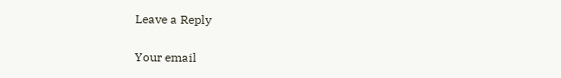Leave a Reply

Your email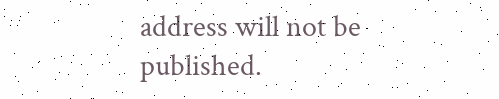address will not be published.